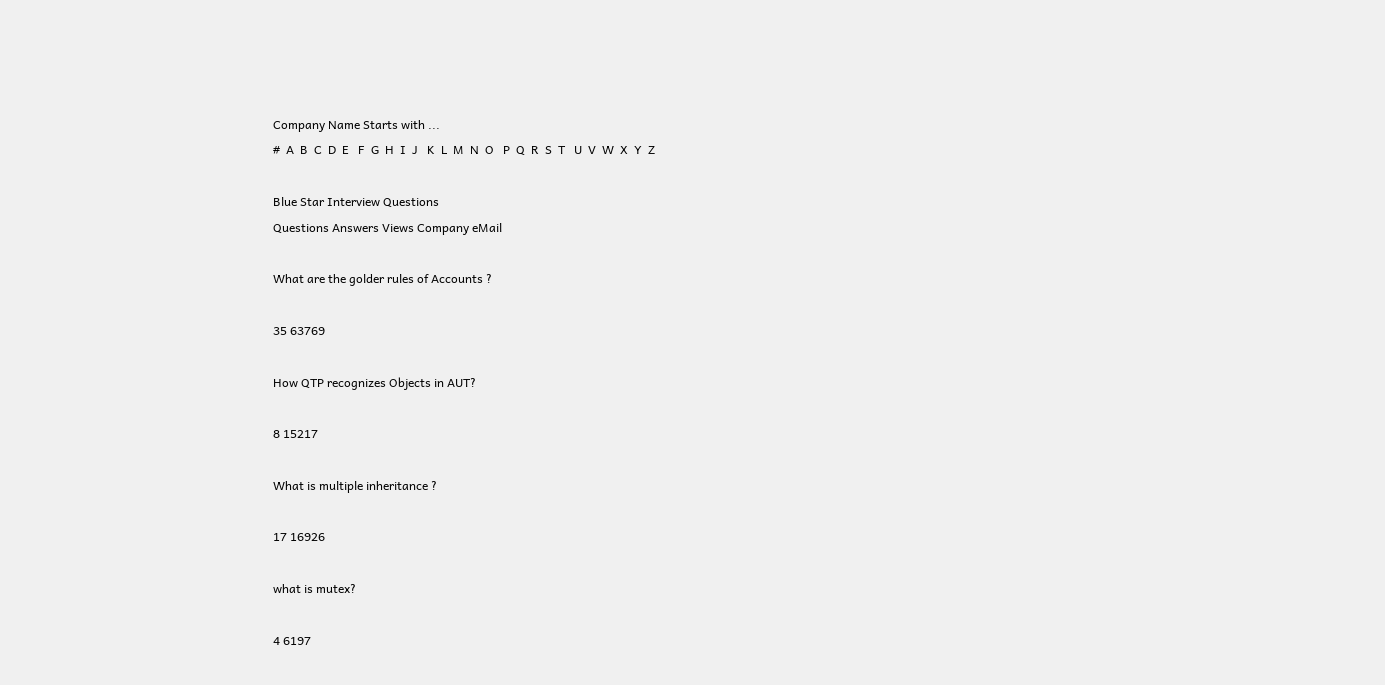Company Name Starts with ...
#  A  B  C  D  E   F  G  H  I  J   K  L  M  N  O   P  Q  R  S  T   U  V  W  X  Y  Z

Blue Star Interview Questions
Questions Answers Views Company eMail

What are the golder rules of Accounts ?

35 63769

How QTP recognizes Objects in AUT?

8 15217

What is multiple inheritance ?

17 16926

what is mutex?

4 6197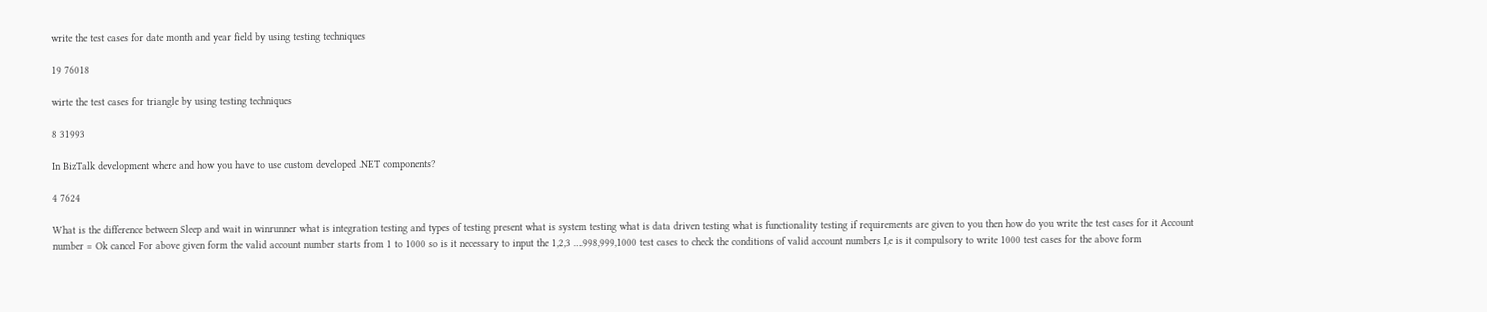write the test cases for date month and year field by using testing techniques

19 76018

wirte the test cases for triangle by using testing techniques

8 31993

In BizTalk development where and how you have to use custom developed .NET components?

4 7624

What is the difference between Sleep and wait in winrunner what is integration testing and types of testing present what is system testing what is data driven testing what is functionality testing if requirements are given to you then how do you write the test cases for it Account number = Ok cancel For above given form the valid account number starts from 1 to 1000 so is it necessary to input the 1,2,3 ….998,999,1000 test cases to check the conditions of valid account numbers I,e is it compulsory to write 1000 test cases for the above form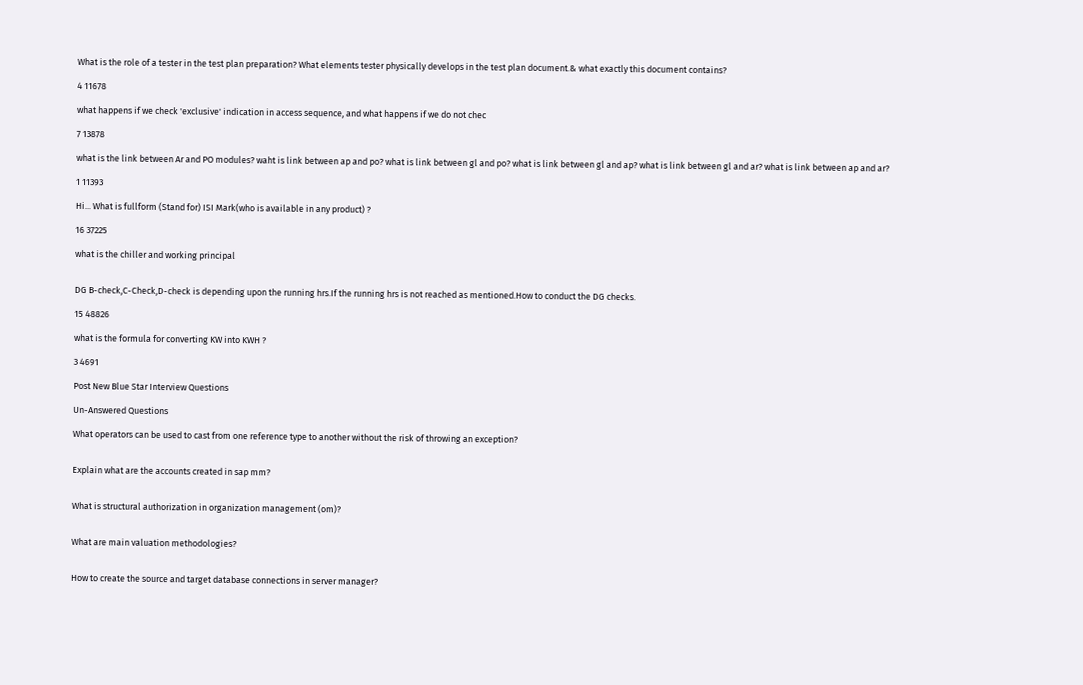What is the role of a tester in the test plan preparation? What elements tester physically develops in the test plan document.& what exactly this document contains?

4 11678

what happens if we check 'exclusive' indication in access sequence, and what happens if we do not chec

7 13878

what is the link between Ar and PO modules? waht is link between ap and po? what is link between gl and po? what is link between gl and ap? what is link between gl and ar? what is link between ap and ar?

1 11393

Hi... What is fullform (Stand for) ISI Mark(who is available in any product) ?

16 37225

what is the chiller and working principal


DG B-check,C-Check,D-check is depending upon the running hrs.If the running hrs is not reached as mentioned.How to conduct the DG checks.

15 48826

what is the formula for converting KW into KWH ?

3 4691

Post New Blue Star Interview Questions

Un-Answered Questions

What operators can be used to cast from one reference type to another without the risk of throwing an exception?


Explain what are the accounts created in sap mm?


What is structural authorization in organization management (om)?


What are main valuation methodologies?


How to create the source and target database connections in server manager?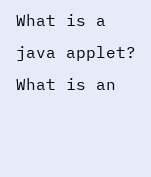What is a java applet? What is an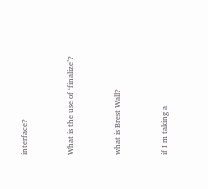interface?


What is the use of ‘finalize’?


what is Brest Wall?


if I m taking a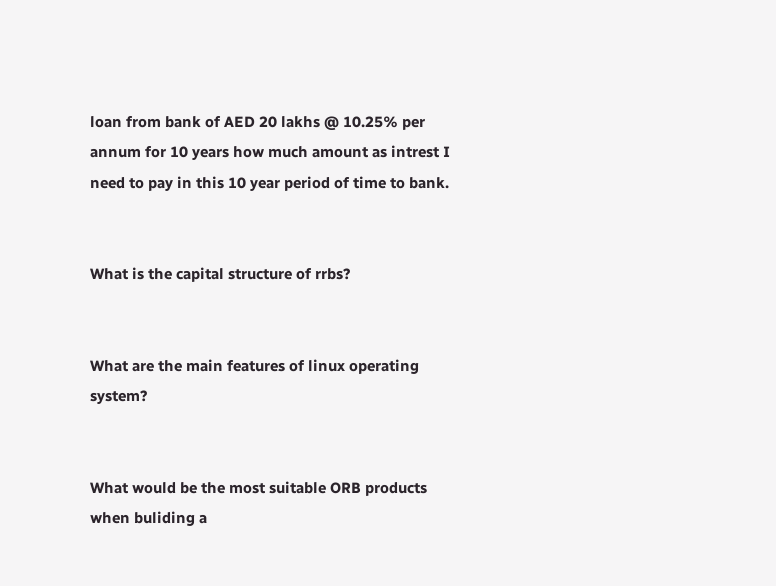loan from bank of AED 20 lakhs @ 10.25% per annum for 10 years how much amount as intrest I need to pay in this 10 year period of time to bank.


What is the capital structure of rrbs?


What are the main features of linux operating system?


What would be the most suitable ORB products when buliding a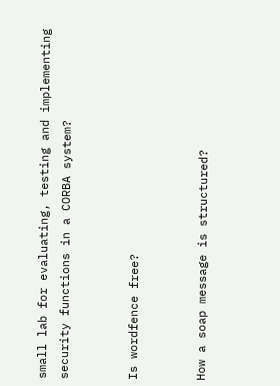small lab for evaluating, testing and implementing security functions in a CORBA system?


Is wordfence free?


How a soap message is structured?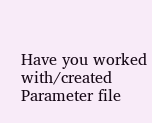Have you worked with/created Parameter file